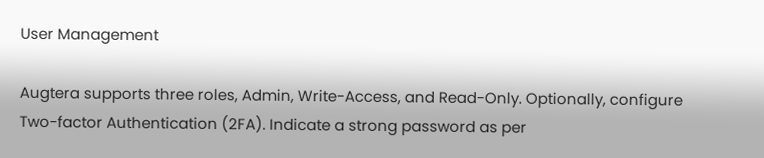User Management

Augtera supports three roles, Admin, Write-Access, and Read-Only. Optionally, configure Two-factor Authentication (2FA). Indicate a strong password as per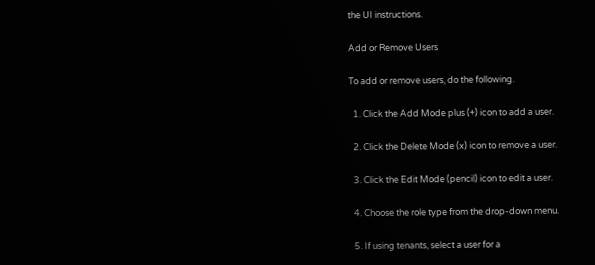the UI instructions.

Add or Remove Users

To add or remove users, do the following.

  1. Click the Add Mode plus (+) icon to add a user.

  2. Click the Delete Mode (x) icon to remove a user.

  3. Click the Edit Mode (pencil) icon to edit a user.

  4. Choose the role type from the drop-down menu.

  5. If using tenants, select a user for a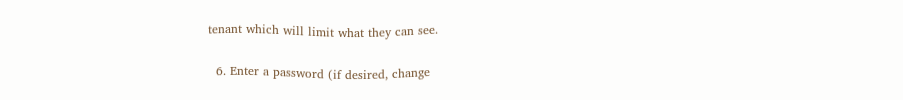tenant which will limit what they can see.

  6. Enter a password (if desired, change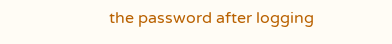the password after logging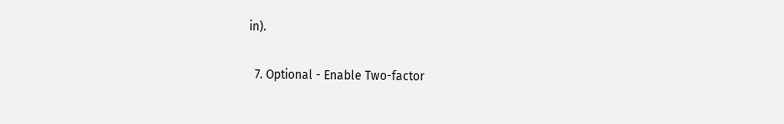in).

  7. Optional - Enable Two-factor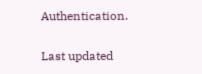Authentication.

Last updated